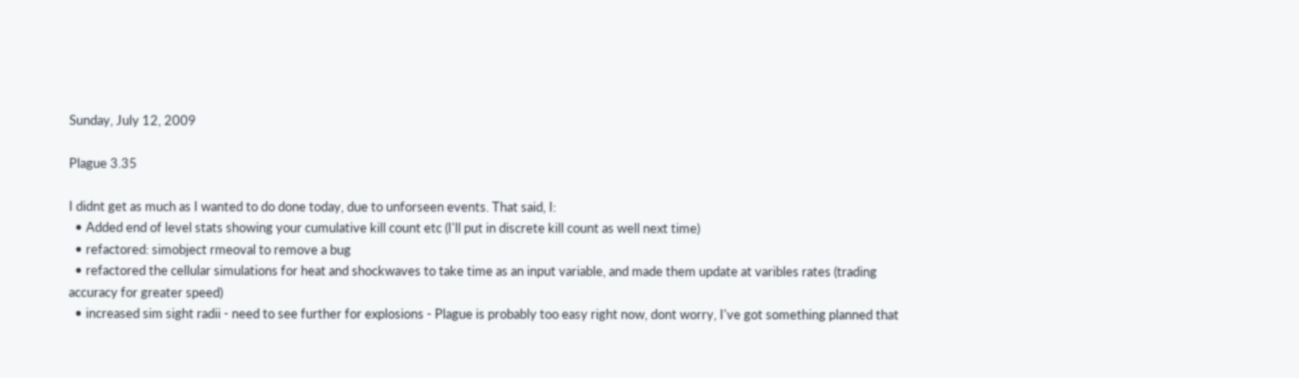Sunday, July 12, 2009

Plague 3.35

I didnt get as much as I wanted to do done today, due to unforseen events. That said, I:
  • Added end of level stats showing your cumulative kill count etc (I'll put in discrete kill count as well next time)
  • refactored: simobject rmeoval to remove a bug
  • refactored the cellular simulations for heat and shockwaves to take time as an input variable, and made them update at varibles rates (trading accuracy for greater speed)
  • increased sim sight radii - need to see further for explosions - Plague is probably too easy right now, dont worry, I've got something planned that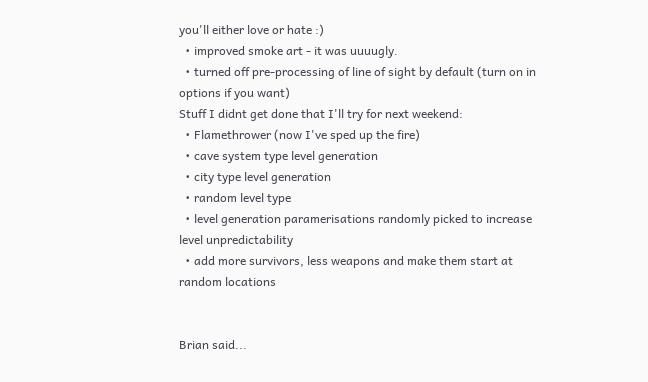you'll either love or hate :)
  • improved smoke art - it was uuuugly.
  • turned off pre-processing of line of sight by default (turn on in options if you want)
Stuff I didnt get done that I'll try for next weekend:
  • Flamethrower (now I've sped up the fire)
  • cave system type level generation
  • city type level generation
  • random level type
  • level generation paramerisations randomly picked to increase level unpredictability
  • add more survivors, less weapons and make them start at random locations


Brian said...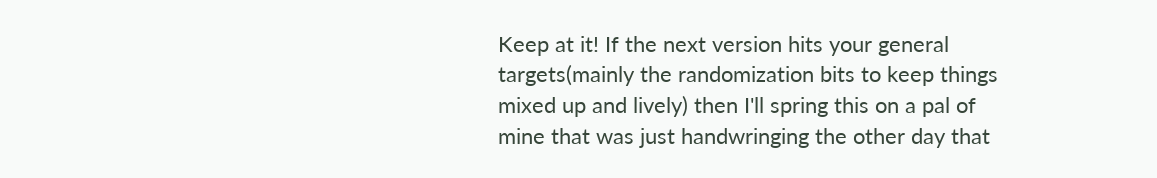Keep at it! If the next version hits your general targets(mainly the randomization bits to keep things mixed up and lively) then I'll spring this on a pal of mine that was just handwringing the other day that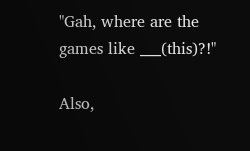"Gah, where are the games like ___(this)?!"

Also,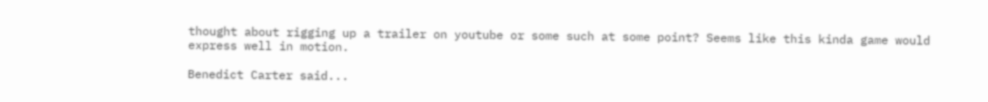thought about rigging up a trailer on youtube or some such at some point? Seems like this kinda game would express well in motion.

Benedict Carter said...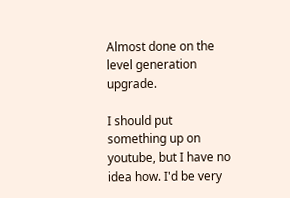Almost done on the level generation upgrade.

I should put something up on youtube, but I have no idea how. I'd be very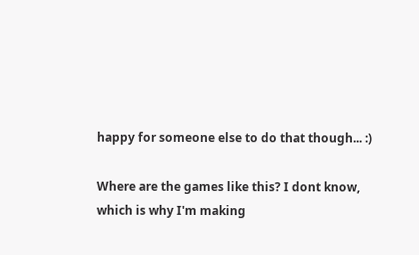happy for someone else to do that though... :)

Where are the games like this? I dont know, which is why I'm making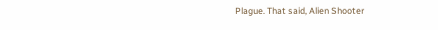Plague. That said, Alien Shooter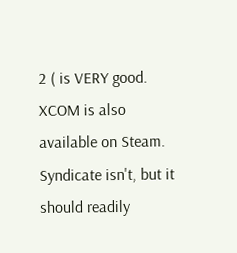2 ( is VERY good. XCOM is also available on Steam. Syndicate isn't, but it should readily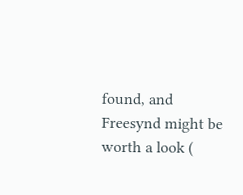found, and Freesynd might be worth a look (